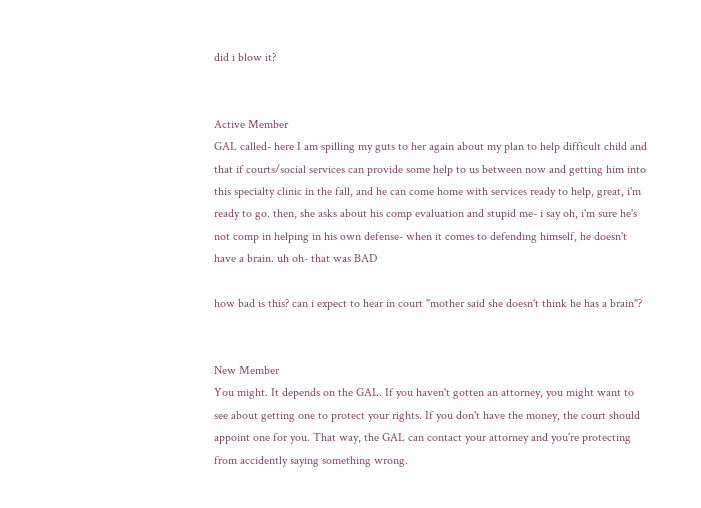did i blow it?


Active Member
GAL called- here I am spilling my guts to her again about my plan to help difficult child and that if courts/social services can provide some help to us between now and getting him into this specialty clinic in the fall, and he can come home with services ready to help, great, i'm ready to go. then, she asks about his comp evaluation and stupid me- i say oh, i'm sure he's not comp in helping in his own defense- when it comes to defending himself, he doesn't have a brain. uh oh- that was BAD

how bad is this? can i expect to hear in court "mother said she doesn't think he has a brain"?


New Member
You might. It depends on the GAL. If you haven't gotten an attorney, you might want to see about getting one to protect your rights. If you don't have the money, the court should appoint one for you. That way, the GAL can contact your attorney and you're protecting from accidently saying something wrong.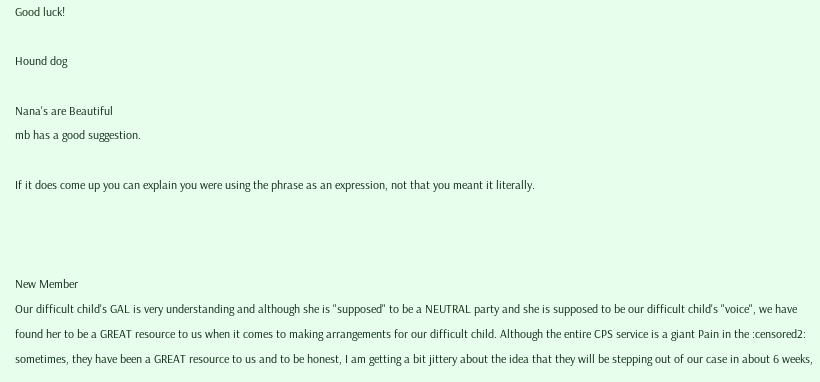Good luck!

Hound dog

Nana's are Beautiful
mb has a good suggestion.

If it does come up you can explain you were using the phrase as an expression, not that you meant it literally.



New Member
Our difficult child's GAL is very understanding and although she is "supposed" to be a NEUTRAL party and she is supposed to be our difficult child's "voice", we have found her to be a GREAT resource to us when it comes to making arrangements for our difficult child. Although the entire CPS service is a giant Pain in the :censored2: sometimes, they have been a GREAT resource to us and to be honest, I am getting a bit jittery about the idea that they will be stepping out of our case in about 6 weeks,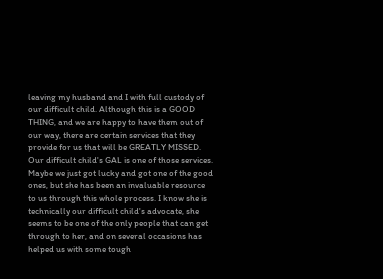leaving my husband and I with full custody of our difficult child. Although this is a GOOD THING, and we are happy to have them out of our way, there are certain services that they provide for us that will be GREATLY MISSED. Our difficult child's GAL is one of those services. Maybe we just got lucky and got one of the good ones, but she has been an invaluable resource to us through this whole process. I know she is technically our difficult child's advocate, she seems to be one of the only people that can get through to her, and on several occasions has helped us with some tough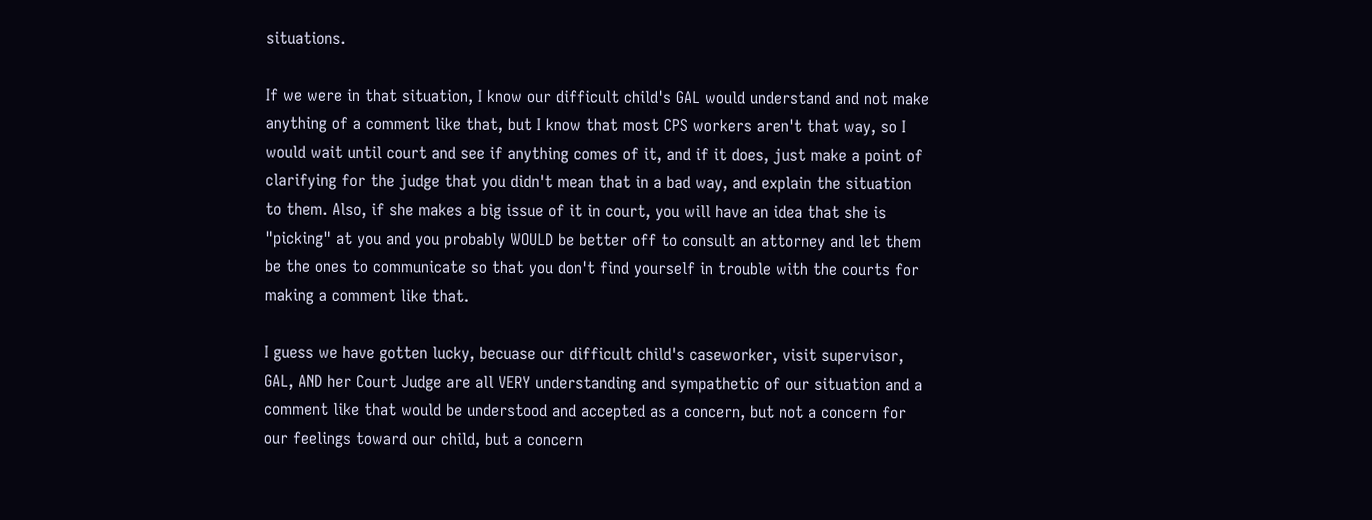situations.

If we were in that situation, I know our difficult child's GAL would understand and not make anything of a comment like that, but I know that most CPS workers aren't that way, so I would wait until court and see if anything comes of it, and if it does, just make a point of clarifying for the judge that you didn't mean that in a bad way, and explain the situation to them. Also, if she makes a big issue of it in court, you will have an idea that she is "picking" at you and you probably WOULD be better off to consult an attorney and let them be the ones to communicate so that you don't find yourself in trouble with the courts for making a comment like that.

I guess we have gotten lucky, becuase our difficult child's caseworker, visit supervisor, GAL, AND her Court Judge are all VERY understanding and sympathetic of our situation and a comment like that would be understood and accepted as a concern, but not a concern for our feelings toward our child, but a concern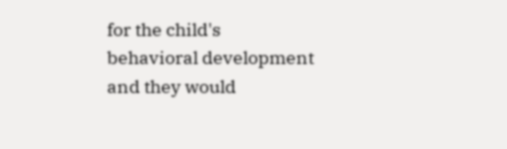for the child's behavioral development and they would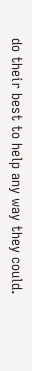do their best to help any way they could.